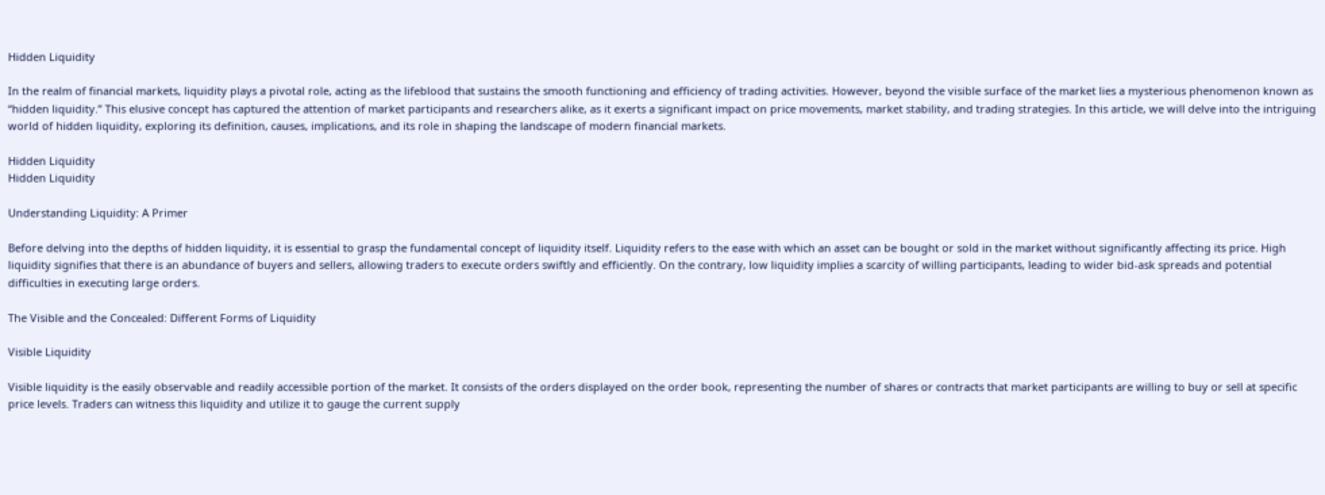Hidden Liquidity

In the realm of financial markets, liquidity plays a pivotal role, acting as the lifeblood that sustains the smooth functioning and efficiency of trading activities. However, beyond the visible surface of the market lies a mysterious phenomenon known as “hidden liquidity.” This elusive concept has captured the attention of market participants and researchers alike, as it exerts a significant impact on price movements, market stability, and trading strategies. In this article, we will delve into the intriguing world of hidden liquidity, exploring its definition, causes, implications, and its role in shaping the landscape of modern financial markets.

Hidden Liquidity
Hidden Liquidity

Understanding Liquidity: A Primer

Before delving into the depths of hidden liquidity, it is essential to grasp the fundamental concept of liquidity itself. Liquidity refers to the ease with which an asset can be bought or sold in the market without significantly affecting its price. High liquidity signifies that there is an abundance of buyers and sellers, allowing traders to execute orders swiftly and efficiently. On the contrary, low liquidity implies a scarcity of willing participants, leading to wider bid-ask spreads and potential difficulties in executing large orders.

The Visible and the Concealed: Different Forms of Liquidity

Visible Liquidity

Visible liquidity is the easily observable and readily accessible portion of the market. It consists of the orders displayed on the order book, representing the number of shares or contracts that market participants are willing to buy or sell at specific price levels. Traders can witness this liquidity and utilize it to gauge the current supply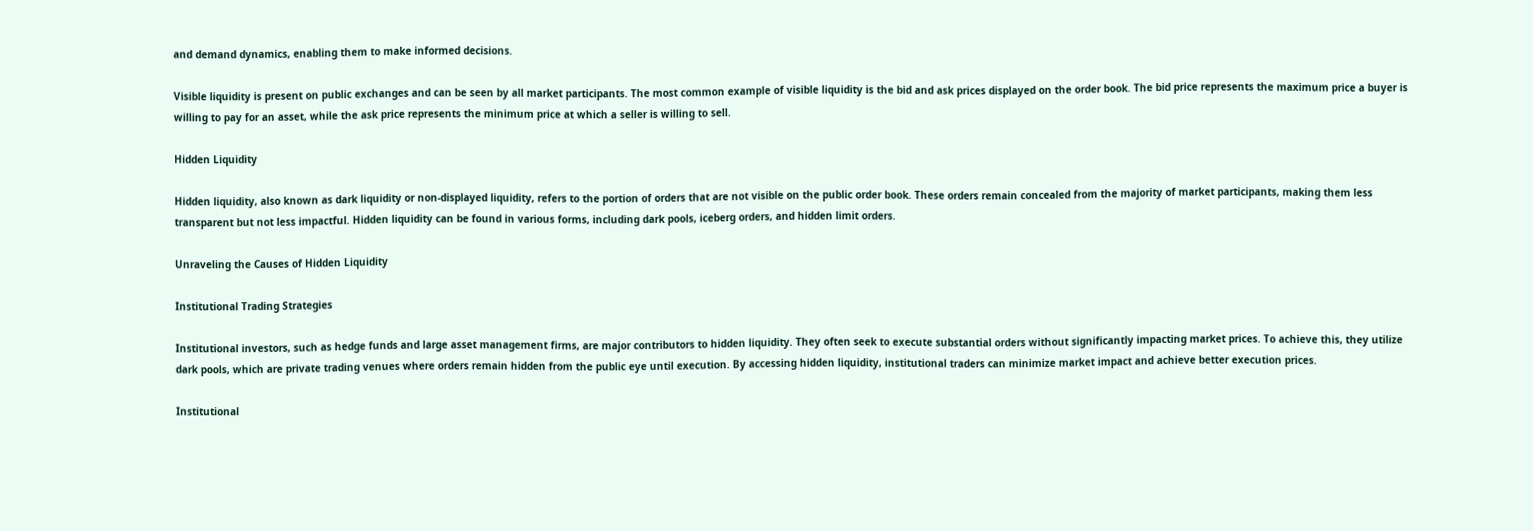and demand dynamics, enabling them to make informed decisions.

Visible liquidity is present on public exchanges and can be seen by all market participants. The most common example of visible liquidity is the bid and ask prices displayed on the order book. The bid price represents the maximum price a buyer is willing to pay for an asset, while the ask price represents the minimum price at which a seller is willing to sell.

Hidden Liquidity

Hidden liquidity, also known as dark liquidity or non-displayed liquidity, refers to the portion of orders that are not visible on the public order book. These orders remain concealed from the majority of market participants, making them less transparent but not less impactful. Hidden liquidity can be found in various forms, including dark pools, iceberg orders, and hidden limit orders.

Unraveling the Causes of Hidden Liquidity

Institutional Trading Strategies

Institutional investors, such as hedge funds and large asset management firms, are major contributors to hidden liquidity. They often seek to execute substantial orders without significantly impacting market prices. To achieve this, they utilize dark pools, which are private trading venues where orders remain hidden from the public eye until execution. By accessing hidden liquidity, institutional traders can minimize market impact and achieve better execution prices.

Institutional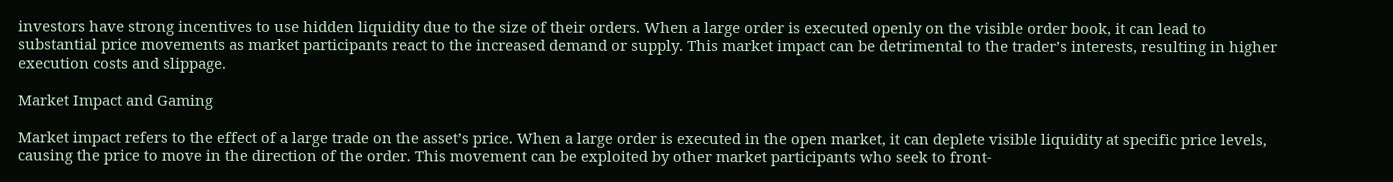investors have strong incentives to use hidden liquidity due to the size of their orders. When a large order is executed openly on the visible order book, it can lead to substantial price movements as market participants react to the increased demand or supply. This market impact can be detrimental to the trader’s interests, resulting in higher execution costs and slippage.

Market Impact and Gaming

Market impact refers to the effect of a large trade on the asset’s price. When a large order is executed in the open market, it can deplete visible liquidity at specific price levels, causing the price to move in the direction of the order. This movement can be exploited by other market participants who seek to front-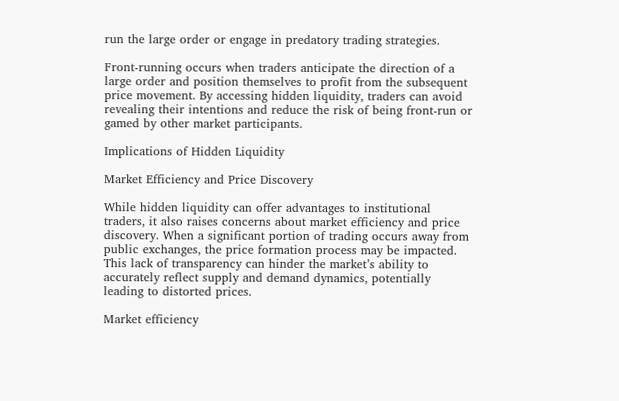run the large order or engage in predatory trading strategies.

Front-running occurs when traders anticipate the direction of a large order and position themselves to profit from the subsequent price movement. By accessing hidden liquidity, traders can avoid revealing their intentions and reduce the risk of being front-run or gamed by other market participants.

Implications of Hidden Liquidity

Market Efficiency and Price Discovery

While hidden liquidity can offer advantages to institutional traders, it also raises concerns about market efficiency and price discovery. When a significant portion of trading occurs away from public exchanges, the price formation process may be impacted. This lack of transparency can hinder the market’s ability to accurately reflect supply and demand dynamics, potentially leading to distorted prices.

Market efficiency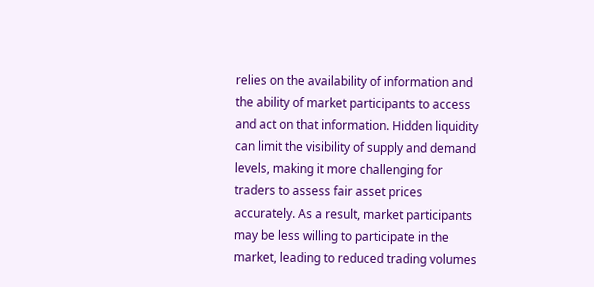relies on the availability of information and the ability of market participants to access and act on that information. Hidden liquidity can limit the visibility of supply and demand levels, making it more challenging for traders to assess fair asset prices accurately. As a result, market participants may be less willing to participate in the market, leading to reduced trading volumes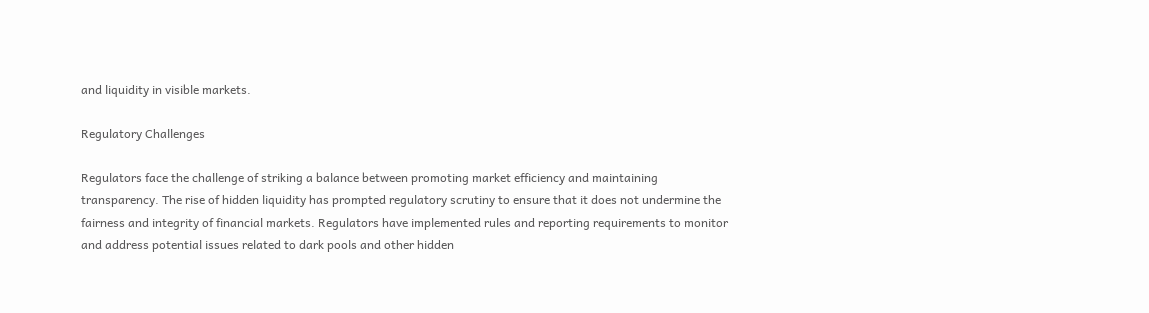and liquidity in visible markets.

Regulatory Challenges

Regulators face the challenge of striking a balance between promoting market efficiency and maintaining transparency. The rise of hidden liquidity has prompted regulatory scrutiny to ensure that it does not undermine the fairness and integrity of financial markets. Regulators have implemented rules and reporting requirements to monitor and address potential issues related to dark pools and other hidden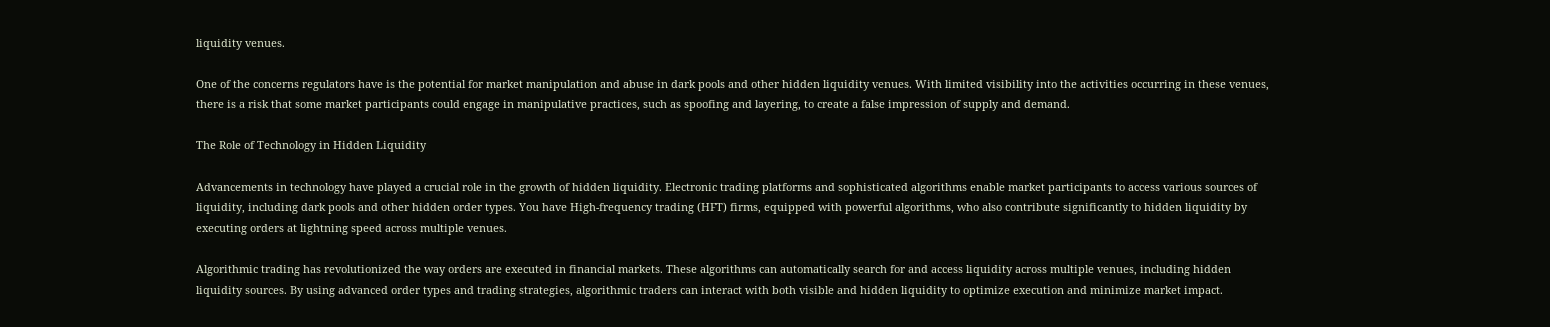liquidity venues.

One of the concerns regulators have is the potential for market manipulation and abuse in dark pools and other hidden liquidity venues. With limited visibility into the activities occurring in these venues, there is a risk that some market participants could engage in manipulative practices, such as spoofing and layering, to create a false impression of supply and demand.

The Role of Technology in Hidden Liquidity

Advancements in technology have played a crucial role in the growth of hidden liquidity. Electronic trading platforms and sophisticated algorithms enable market participants to access various sources of liquidity, including dark pools and other hidden order types. You have High-frequency trading (HFT) firms, equipped with powerful algorithms, who also contribute significantly to hidden liquidity by executing orders at lightning speed across multiple venues.

Algorithmic trading has revolutionized the way orders are executed in financial markets. These algorithms can automatically search for and access liquidity across multiple venues, including hidden liquidity sources. By using advanced order types and trading strategies, algorithmic traders can interact with both visible and hidden liquidity to optimize execution and minimize market impact.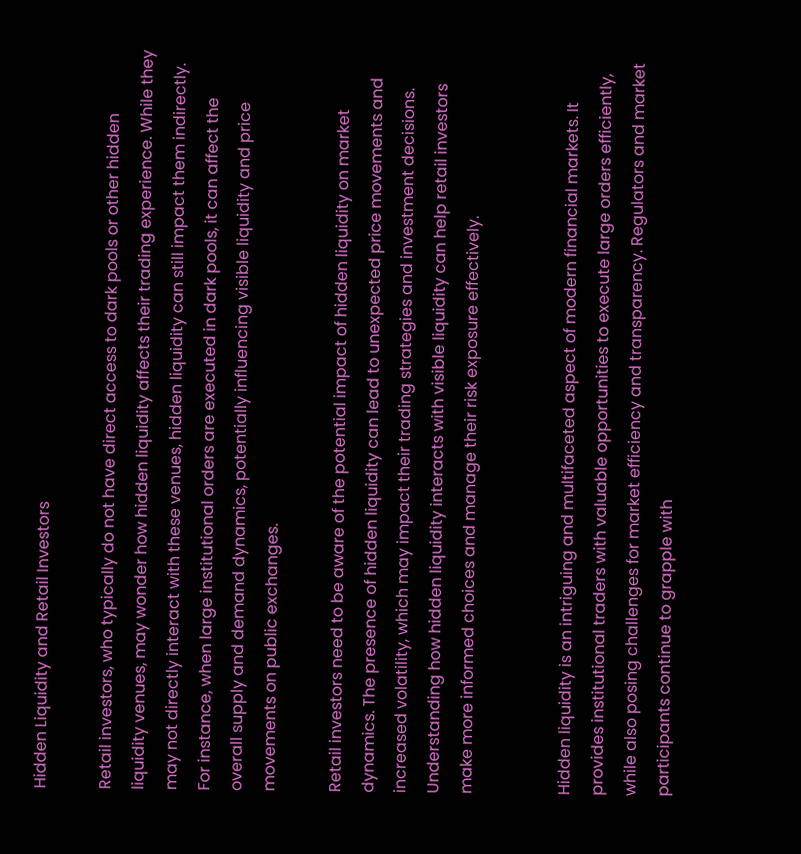Hidden Liquidity and Retail Investors

Retail investors, who typically do not have direct access to dark pools or other hidden liquidity venues, may wonder how hidden liquidity affects their trading experience. While they may not directly interact with these venues, hidden liquidity can still impact them indirectly. For instance, when large institutional orders are executed in dark pools, it can affect the overall supply and demand dynamics, potentially influencing visible liquidity and price movements on public exchanges.

Retail investors need to be aware of the potential impact of hidden liquidity on market dynamics. The presence of hidden liquidity can lead to unexpected price movements and increased volatility, which may impact their trading strategies and investment decisions. Understanding how hidden liquidity interacts with visible liquidity can help retail investors make more informed choices and manage their risk exposure effectively.


Hidden liquidity is an intriguing and multifaceted aspect of modern financial markets. It provides institutional traders with valuable opportunities to execute large orders efficiently, while also posing challenges for market efficiency and transparency. Regulators and market participants continue to grapple with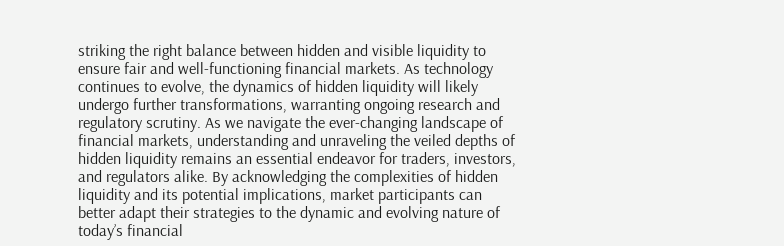striking the right balance between hidden and visible liquidity to ensure fair and well-functioning financial markets. As technology continues to evolve, the dynamics of hidden liquidity will likely undergo further transformations, warranting ongoing research and regulatory scrutiny. As we navigate the ever-changing landscape of financial markets, understanding and unraveling the veiled depths of hidden liquidity remains an essential endeavor for traders, investors, and regulators alike. By acknowledging the complexities of hidden liquidity and its potential implications, market participants can better adapt their strategies to the dynamic and evolving nature of today’s financial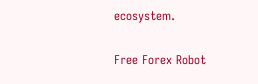ecosystem.

Free Forex Robot